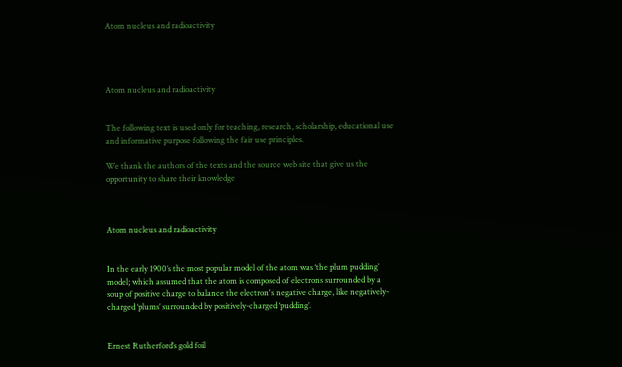Atom nucleus and radioactivity




Atom nucleus and radioactivity


The following text is used only for teaching, research, scholarship, educational use and informative purpose following the fair use principles.

We thank the authors of the texts and the source web site that give us the opportunity to share their knowledge



Atom nucleus and radioactivity


In the early 1900’s the most popular model of the atom was ‘the plum pudding’ model; which assumed that the atom is composed of electrons surrounded by a soup of positive charge to balance the electron's negative charge, like negatively-charged ‘plums’ surrounded by positively-charged ‘pudding’.


Ernest Rutherford’s gold foil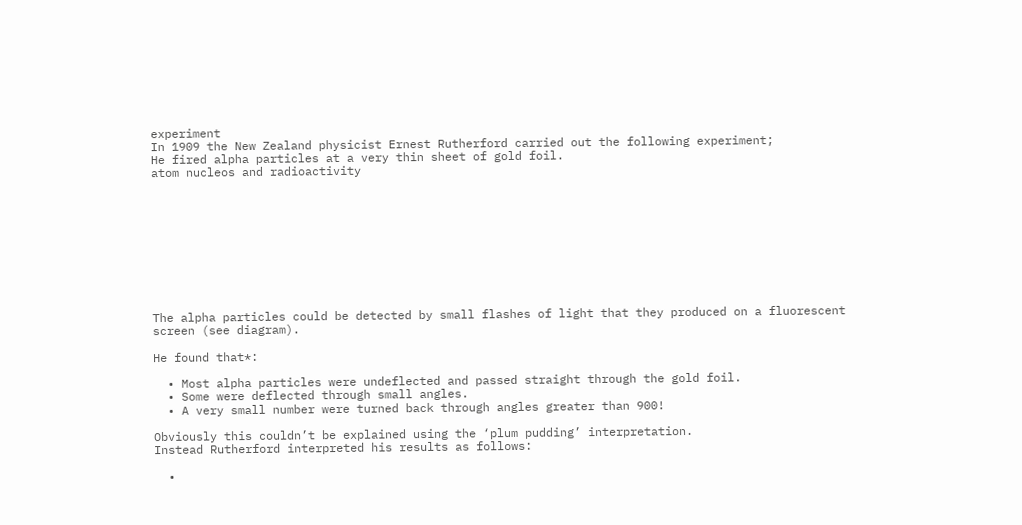experiment
In 1909 the New Zealand physicist Ernest Rutherford carried out the following experiment;
He fired alpha particles at a very thin sheet of gold foil.
atom nucleos and radioactivity










The alpha particles could be detected by small flashes of light that they produced on a fluorescent screen (see diagram).

He found that*:

  • Most alpha particles were undeflected and passed straight through the gold foil.
  • Some were deflected through small angles.
  • A very small number were turned back through angles greater than 900!

Obviously this couldn’t be explained using the ‘plum pudding’ interpretation.
Instead Rutherford interpreted his results as follows:

  •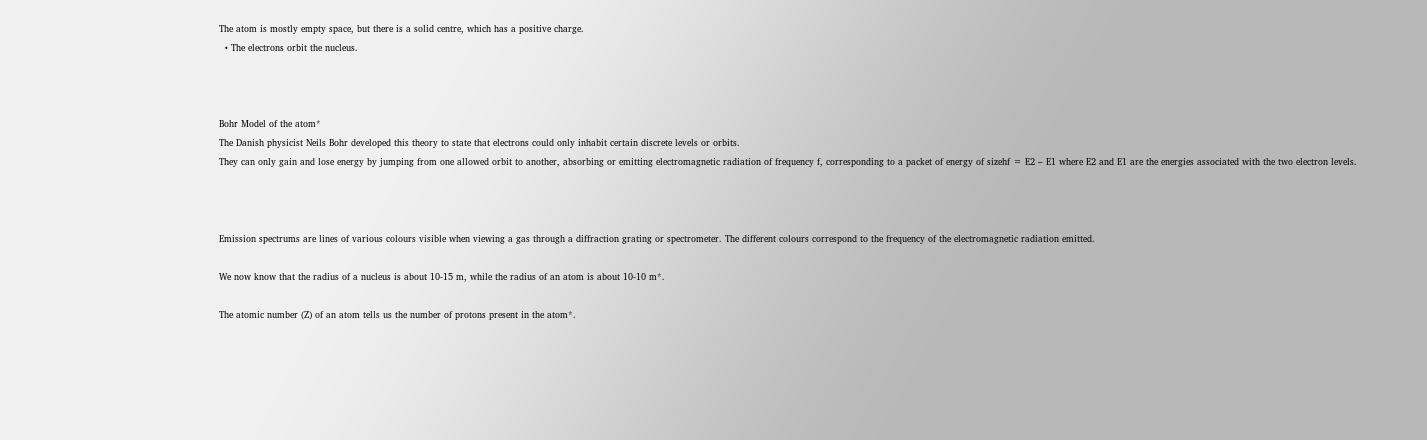The atom is mostly empty space, but there is a solid centre, which has a positive charge.
  • The electrons orbit the nucleus.



Bohr Model of the atom*
The Danish physicist Neils Bohr developed this theory to state that electrons could only inhabit certain discrete levels or orbits.
They can only gain and lose energy by jumping from one allowed orbit to another, absorbing or emitting electromagnetic radiation of frequency f, corresponding to a packet of energy of sizehf = E2 – E1 where E2 and E1 are the energies associated with the two electron levels.



Emission spectrums are lines of various colours visible when viewing a gas through a diffraction grating or spectrometer. The different colours correspond to the frequency of the electromagnetic radiation emitted.

We now know that the radius of a nucleus is about 10-15 m, while the radius of an atom is about 10-10 m*.

The atomic number (Z) of an atom tells us the number of protons present in the atom*.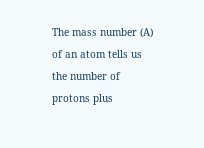The mass number (A) of an atom tells us the number of protons plus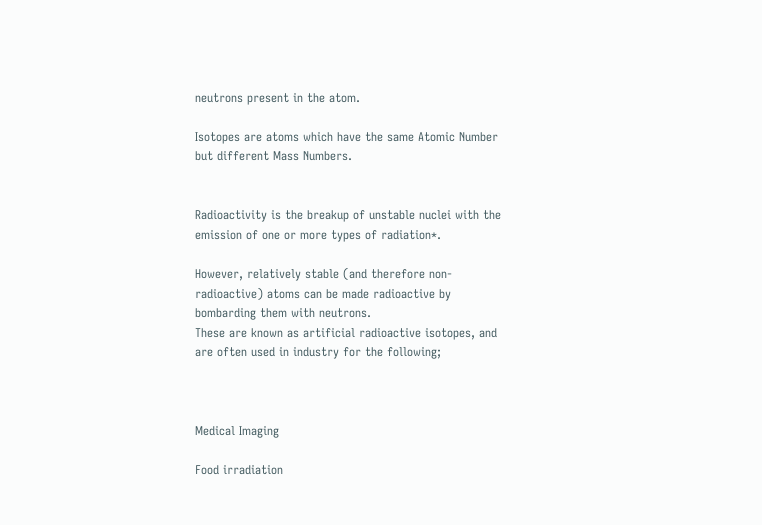neutrons present in the atom.

Isotopes are atoms which have the same Atomic Number but different Mass Numbers.


Radioactivity is the breakup of unstable nuclei with the emission of one or more types of radiation*.

However, relatively stable (and therefore non-radioactive) atoms can be made radioactive by bombarding them with neutrons.
These are known as artificial radioactive isotopes, and are often used in industry for the following;



Medical Imaging

Food irradiation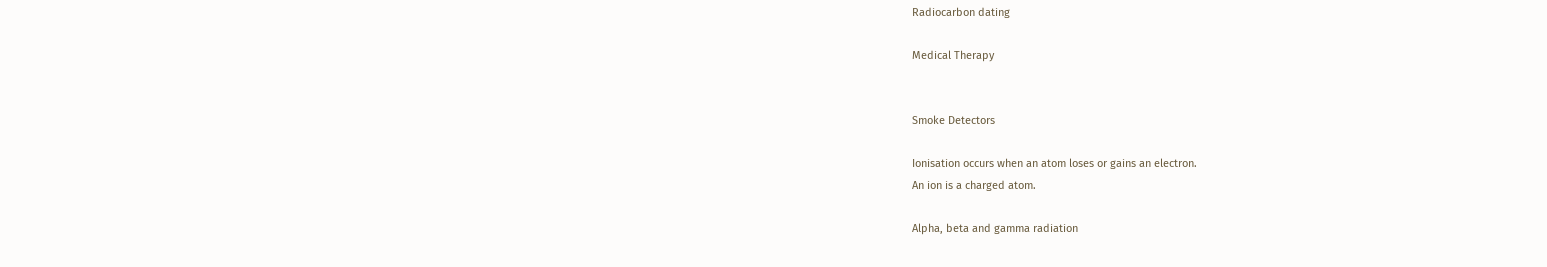Radiocarbon dating

Medical Therapy


Smoke Detectors

Ionisation occurs when an atom loses or gains an electron.
An ion is a charged atom.

Alpha, beta and gamma radiation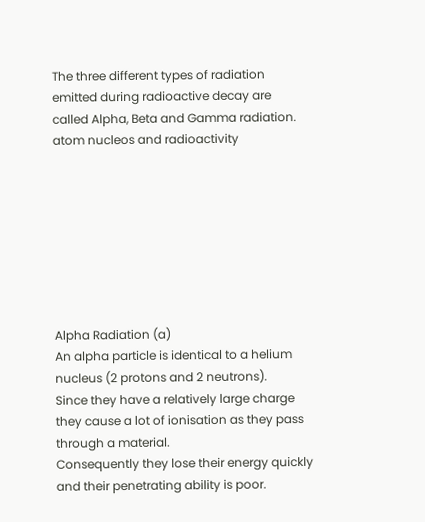The three different types of radiation emitted during radioactive decay are called Alpha, Beta and Gamma radiation.
atom nucleos and radioactivity








Alpha Radiation (a)
An alpha particle is identical to a helium nucleus (2 protons and 2 neutrons).
Since they have a relatively large charge they cause a lot of ionisation as they pass through a material.
Consequently they lose their energy quickly and their penetrating ability is poor.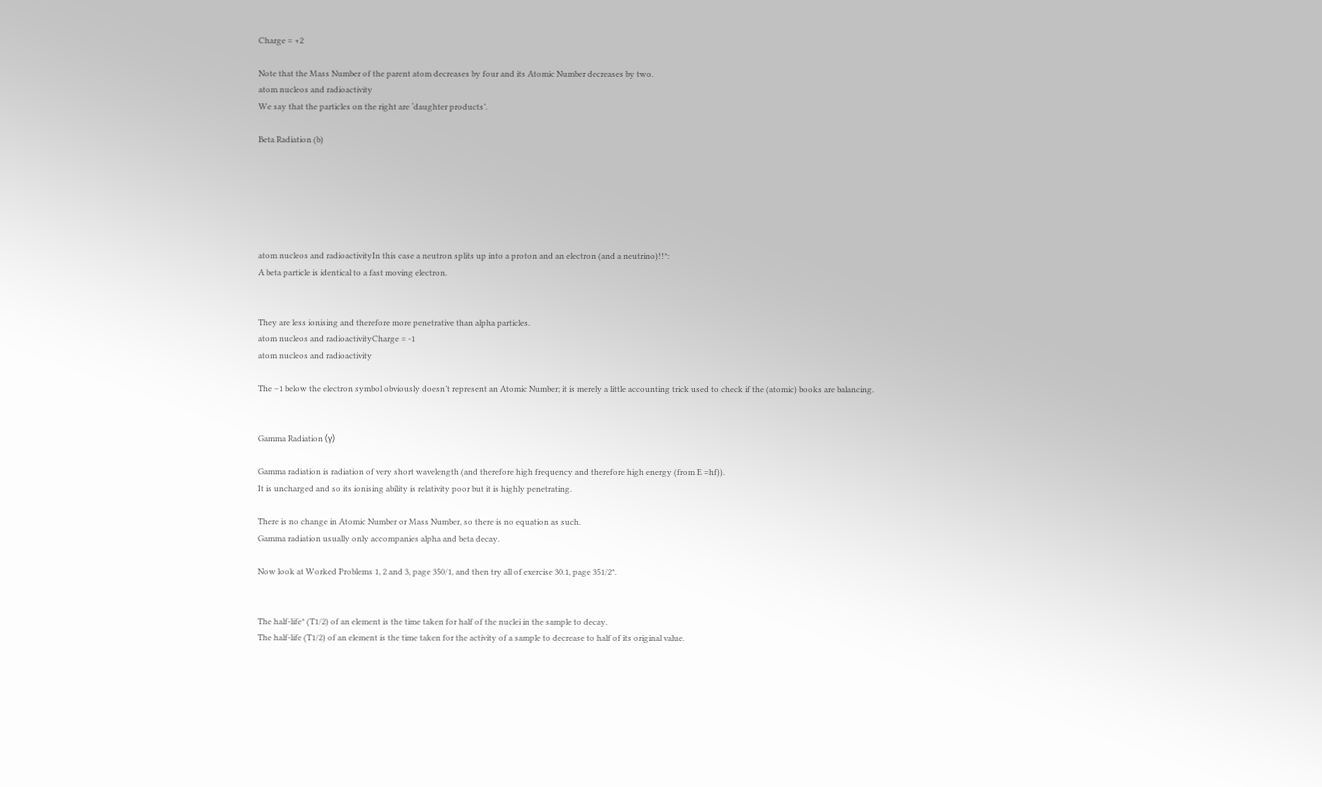Charge = +2

Note that the Mass Number of the parent atom decreases by four and its Atomic Number decreases by two.
atom nucleos and radioactivity
We say that the particles on the right are ‘daughter products’.

Beta Radiation (b)






atom nucleos and radioactivityIn this case a neutron splits up into a proton and an electron (and a neutrino)!!*:
A beta particle is identical to a fast moving electron.


They are less ionising and therefore more penetrative than alpha particles.
atom nucleos and radioactivityCharge = -1
atom nucleos and radioactivity

The –1 below the electron symbol obviously doesn’t represent an Atomic Number; it is merely a little accounting trick used to check if the (atomic) books are balancing.


Gamma Radiation (γ)

Gamma radiation is radiation of very short wavelength (and therefore high frequency and therefore high energy (from E =hf)).
It is uncharged and so its ionising ability is relativity poor but it is highly penetrating.

There is no change in Atomic Number or Mass Number, so there is no equation as such.
Gamma radiation usually only accompanies alpha and beta decay.

Now look at Worked Problems 1, 2 and 3, page 350/1, and then try all of exercise 30.1, page 351/2*.


The half-life* (T1/2) of an element is the time taken for half of the nuclei in the sample to decay.
The half-life (T1/2) of an element is the time taken for the activity of a sample to decrease to half of its original value.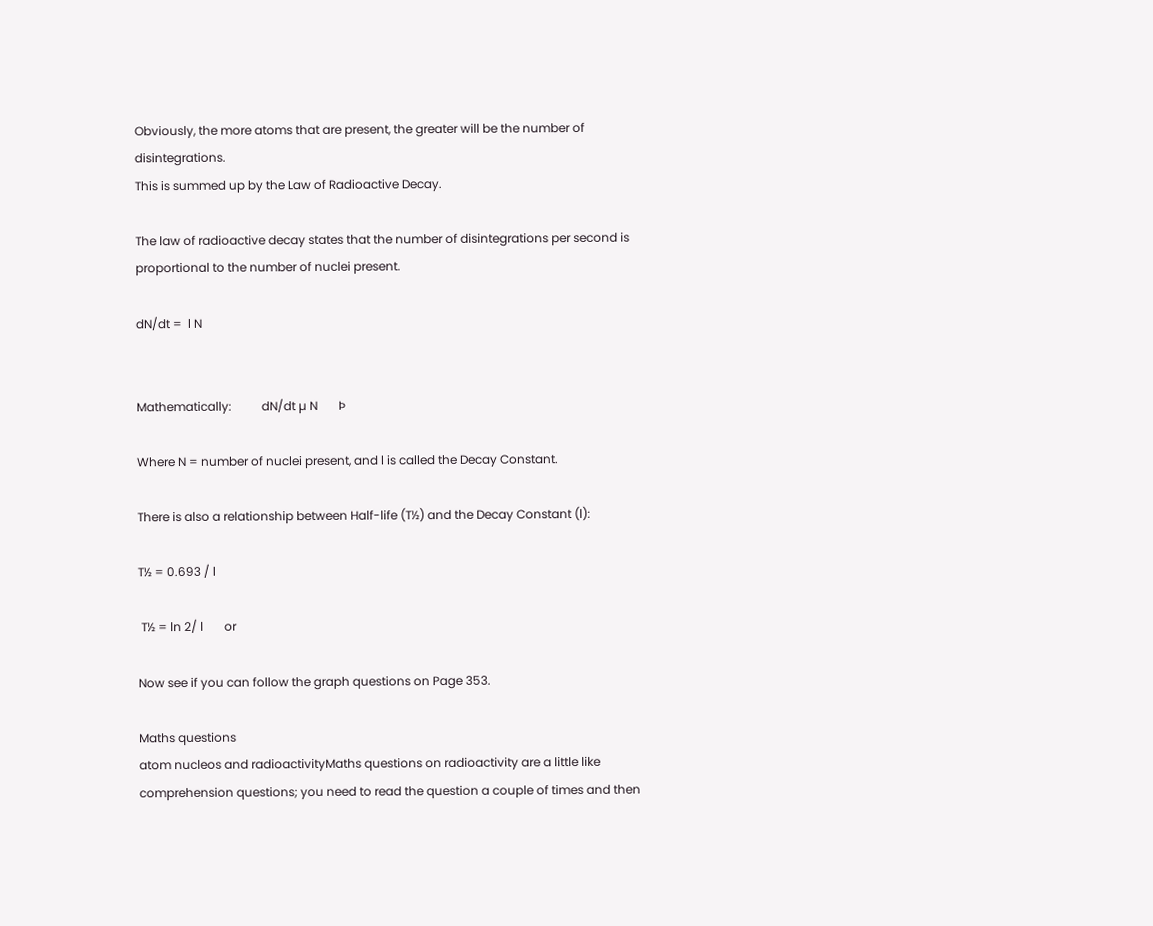Obviously, the more atoms that are present, the greater will be the number of disintegrations.
This is summed up by the Law of Radioactive Decay.

The law of radioactive decay states that the number of disintegrations per second is proportional to the number of nuclei present.

dN/dt =  l N


Mathematically:          dN/dt µ N       Þ

Where N = number of nuclei present, and l is called the Decay Constant.

There is also a relationship between Half-life (T½) and the Decay Constant (l):

T½ = 0.693 / l

 T½ = ln 2/ l       or

Now see if you can follow the graph questions on Page 353.

Maths questions
atom nucleos and radioactivityMaths questions on radioactivity are a little like comprehension questions; you need to read the question a couple of times and then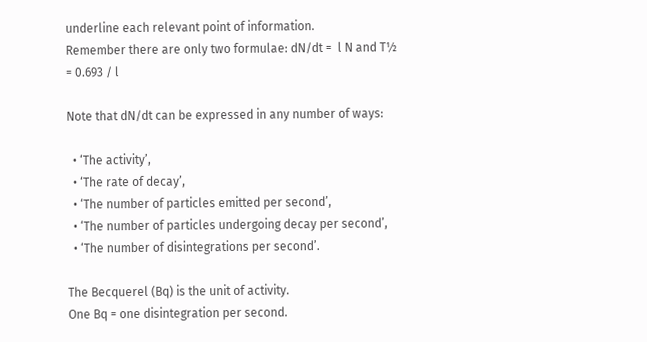underline each relevant point of information.
Remember there are only two formulae: dN/dt =  l N and T½ = 0.693 / l

Note that dN/dt can be expressed in any number of ways:

  • ‘The activity’,
  • ‘The rate of decay’,
  • ‘The number of particles emitted per second’,
  • ‘The number of particles undergoing decay per second’,
  • ‘The number of disintegrations per second’.

The Becquerel (Bq) is the unit of activity.
One Bq = one disintegration per second.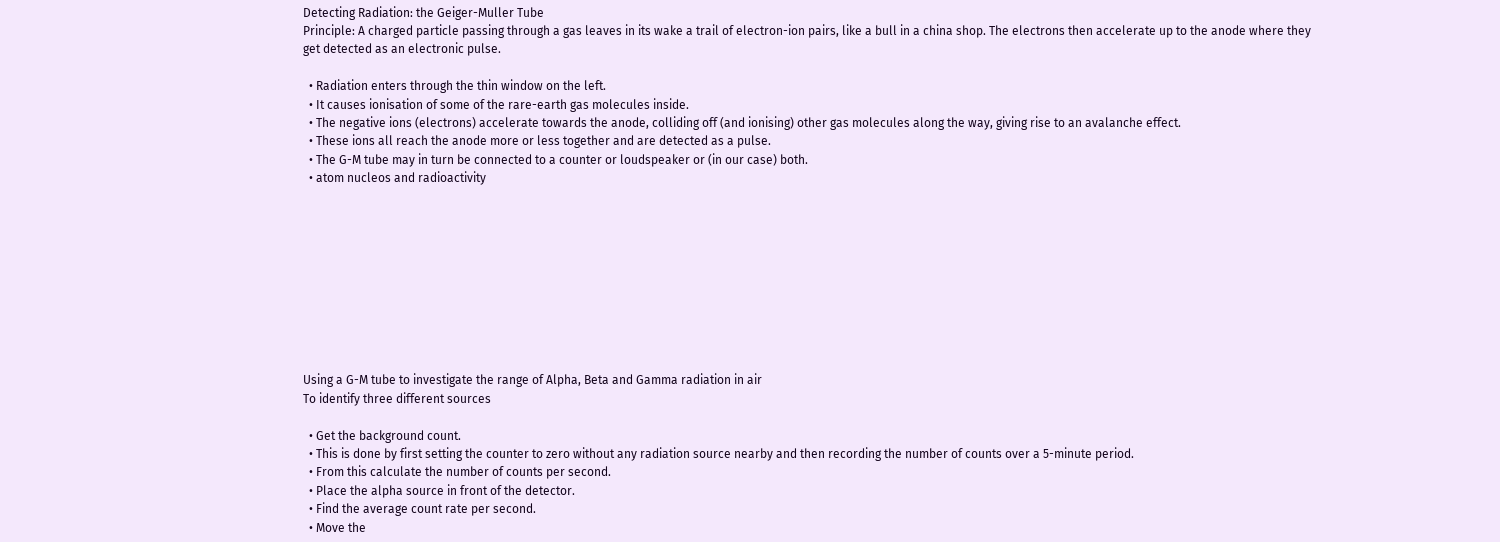Detecting Radiation: the Geiger-Muller Tube
Principle: A charged particle passing through a gas leaves in its wake a trail of electron-ion pairs, like a bull in a china shop. The electrons then accelerate up to the anode where they get detected as an electronic pulse.

  • Radiation enters through the thin window on the left.
  • It causes ionisation of some of the rare-earth gas molecules inside.
  • The negative ions (electrons) accelerate towards the anode, colliding off (and ionising) other gas molecules along the way, giving rise to an avalanche effect.
  • These ions all reach the anode more or less together and are detected as a pulse.
  • The G-M tube may in turn be connected to a counter or loudspeaker or (in our case) both.
  • atom nucleos and radioactivity










Using a G-M tube to investigate the range of Alpha, Beta and Gamma radiation in air
To identify three different sources

  • Get the background count.
  • This is done by first setting the counter to zero without any radiation source nearby and then recording the number of counts over a 5-minute period.
  • From this calculate the number of counts per second.
  • Place the alpha source in front of the detector.
  • Find the average count rate per second.
  • Move the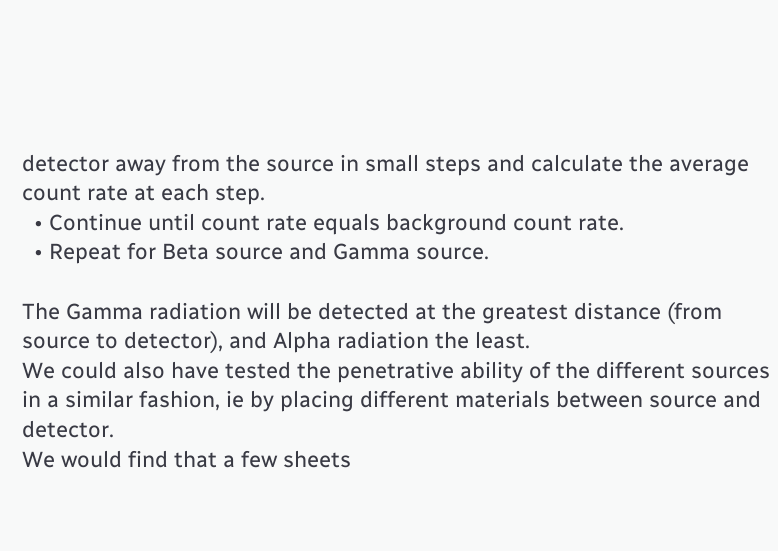detector away from the source in small steps and calculate the average count rate at each step.
  • Continue until count rate equals background count rate.
  • Repeat for Beta source and Gamma source.

The Gamma radiation will be detected at the greatest distance (from source to detector), and Alpha radiation the least.
We could also have tested the penetrative ability of the different sources in a similar fashion, ie by placing different materials between source and detector.
We would find that a few sheets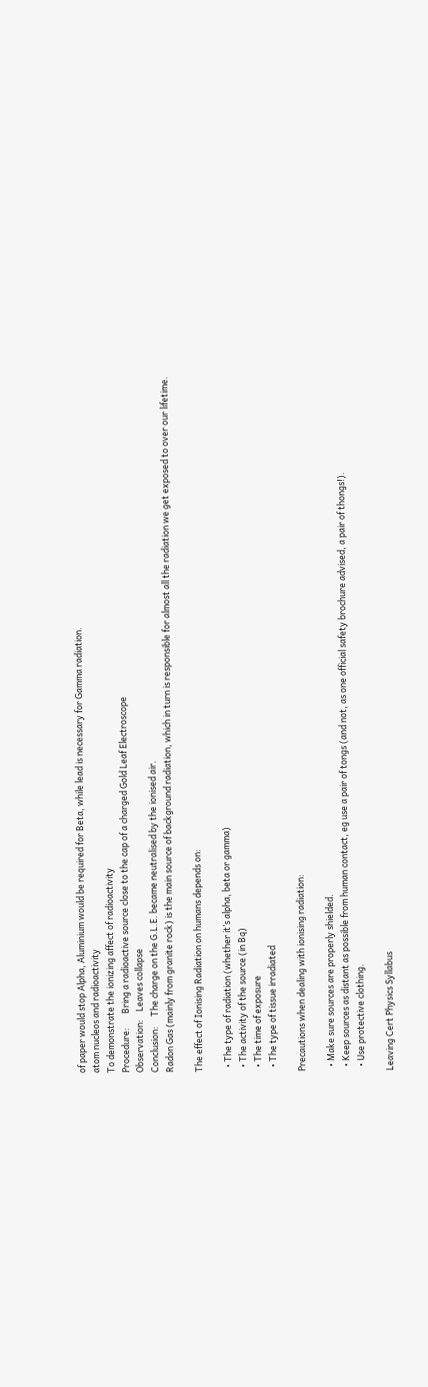of paper would stop Alpha, Aluminium would be required for Beta, while lead is necessary for Gamma radiation.
atom nucleos and radioactivity
To demonstrate the ionizing affect of radioactivity
Procedure:       Bring a radioactive source close to the cap of a charged Gold Leaf Electroscope
Observation:    Leaves collapse
Conclusion:     The charge on the G.L.E. became neutralised by the ionised air.
Radon Gas (mainly from granite rock) is the main source of background radiation, which in turn is responsible for almost all the radiation we get exposed to over our lifetime.

The effect of Ionising Radiation on humans depends on:

  • The type of radiation (whether it’s alpha, beta or gamma)
  • The activity of the source (in Bq)
  • The time of exposure
  • The type of tissue irradiated

Precautions when dealing with ionising radiation:

  • Make sure sources are properly shielded.
  • Keep sources as distant as possible from human contact, eg use a pair of tongs (and not, as one official safety brochure advised, a pair of thongs!).
  • Use protective clothing.

Leaving Cert Physics Syllabus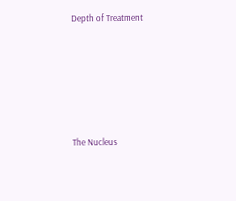Depth of Treatment







The Nucleus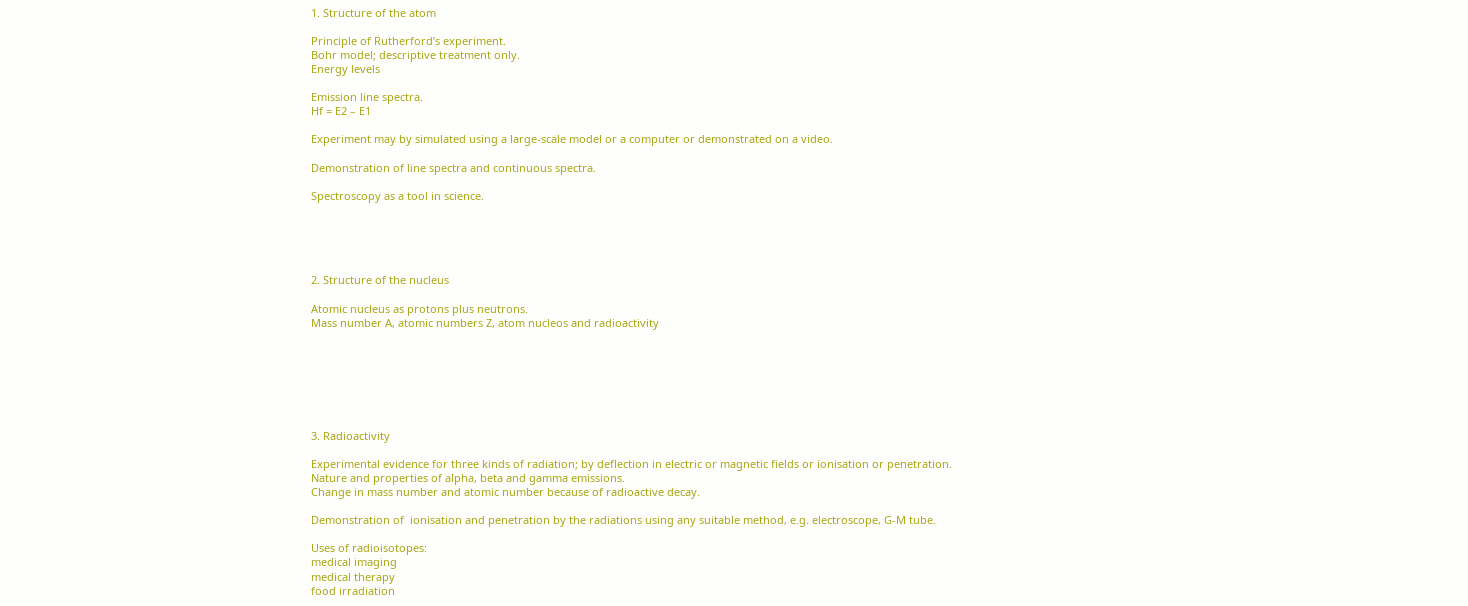1. Structure of the atom

Principle of Rutherford’s experiment.
Bohr model; descriptive treatment only.
Energy levels

Emission line spectra.
Hf = E2 – E1

Experiment may by simulated using a large-scale model or a computer or demonstrated on a video.

Demonstration of line spectra and continuous spectra.

Spectroscopy as a tool in science.





2. Structure of the nucleus

Atomic nucleus as protons plus neutrons.
Mass number A, atomic numbers Z, atom nucleos and radioactivity







3. Radioactivity

Experimental evidence for three kinds of radiation; by deflection in electric or magnetic fields or ionisation or penetration.
Nature and properties of alpha, beta and gamma emissions.
Change in mass number and atomic number because of radioactive decay.

Demonstration of  ionisation and penetration by the radiations using any suitable method, e.g. electroscope, G-M tube.

Uses of radioisotopes:
medical imaging
medical therapy
food irradiation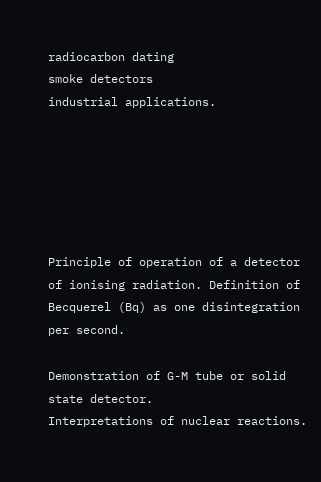radiocarbon dating
smoke detectors
industrial applications.






Principle of operation of a detector of ionising radiation. Definition of Becquerel (Bq) as one disintegration per second.

Demonstration of G-M tube or solid state detector.
Interpretations of nuclear reactions.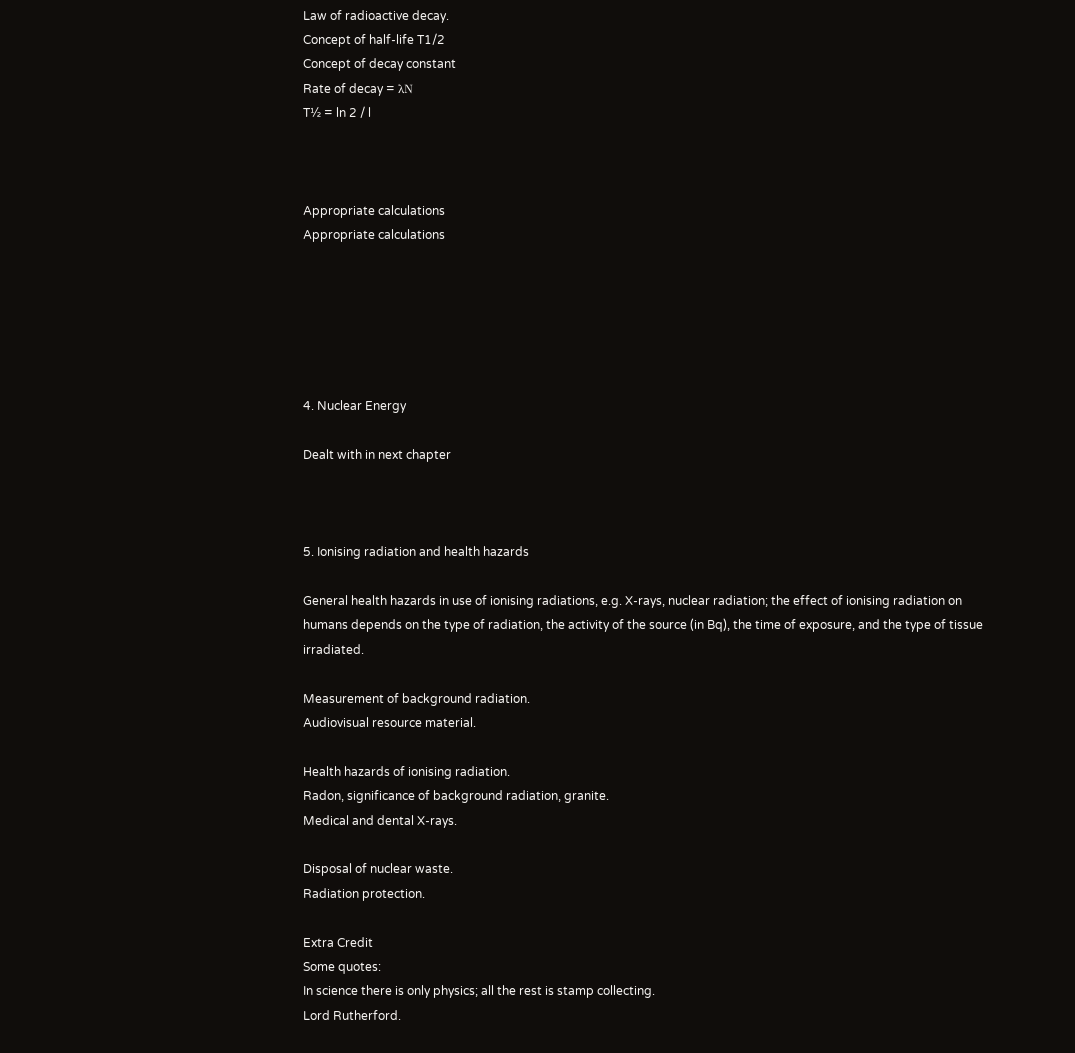Law of radioactive decay.
Concept of half-life T1/2
Concept of decay constant
Rate of decay = λN
T½ = ln 2 / l



Appropriate calculations
Appropriate calculations






4. Nuclear Energy

Dealt with in next chapter



5. Ionising radiation and health hazards

General health hazards in use of ionising radiations, e.g. X-rays, nuclear radiation; the effect of ionising radiation on humans depends on the type of radiation, the activity of the source (in Bq), the time of exposure, and the type of tissue irradiated.

Measurement of background radiation.
Audiovisual resource material.

Health hazards of ionising radiation.
Radon, significance of background radiation, granite.
Medical and dental X-rays.

Disposal of nuclear waste.
Radiation protection.

Extra Credit
Some quotes:
In science there is only physics; all the rest is stamp collecting.
Lord Rutherford.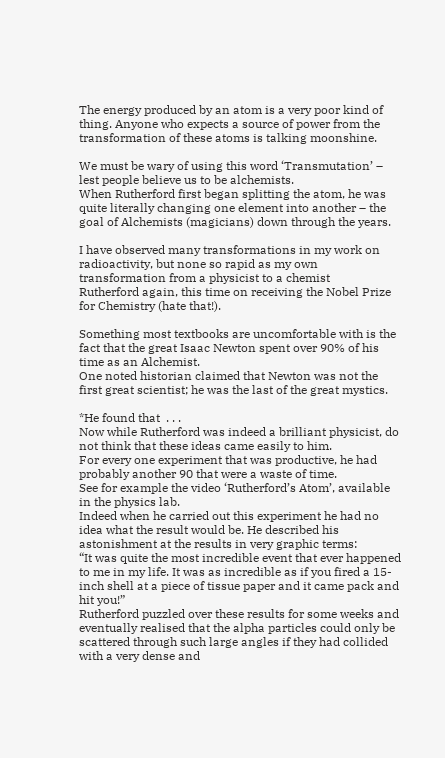The energy produced by an atom is a very poor kind of thing. Anyone who expects a source of power from the transformation of these atoms is talking moonshine.

We must be wary of using this word ‘Transmutation’ – lest people believe us to be alchemists.
When Rutherford first began splitting the atom, he was quite literally changing one element into another – the goal of Alchemists (magicians) down through the years.

I have observed many transformations in my work on radioactivity, but none so rapid as my own transformation from a physicist to a chemist
Rutherford again, this time on receiving the Nobel Prize for Chemistry (hate that!).

Something most textbooks are uncomfortable with is the fact that the great Isaac Newton spent over 90% of his time as an Alchemist.
One noted historian claimed that Newton was not the first great scientist; he was the last of the great mystics.

*He found that  . . .
Now while Rutherford was indeed a brilliant physicist, do not think that these ideas came easily to him.
For every one experiment that was productive, he had probably another 90 that were a waste of time.
See for example the video ‘Rutherford’s Atom’, available in the physics lab.
Indeed when he carried out this experiment he had no idea what the result would be. He described his astonishment at the results in very graphic terms:
“It was quite the most incredible event that ever happened to me in my life. It was as incredible as if you fired a 15-inch shell at a piece of tissue paper and it came pack and hit you!”
Rutherford puzzled over these results for some weeks and eventually realised that the alpha particles could only be scattered through such large angles if they had collided with a very dense and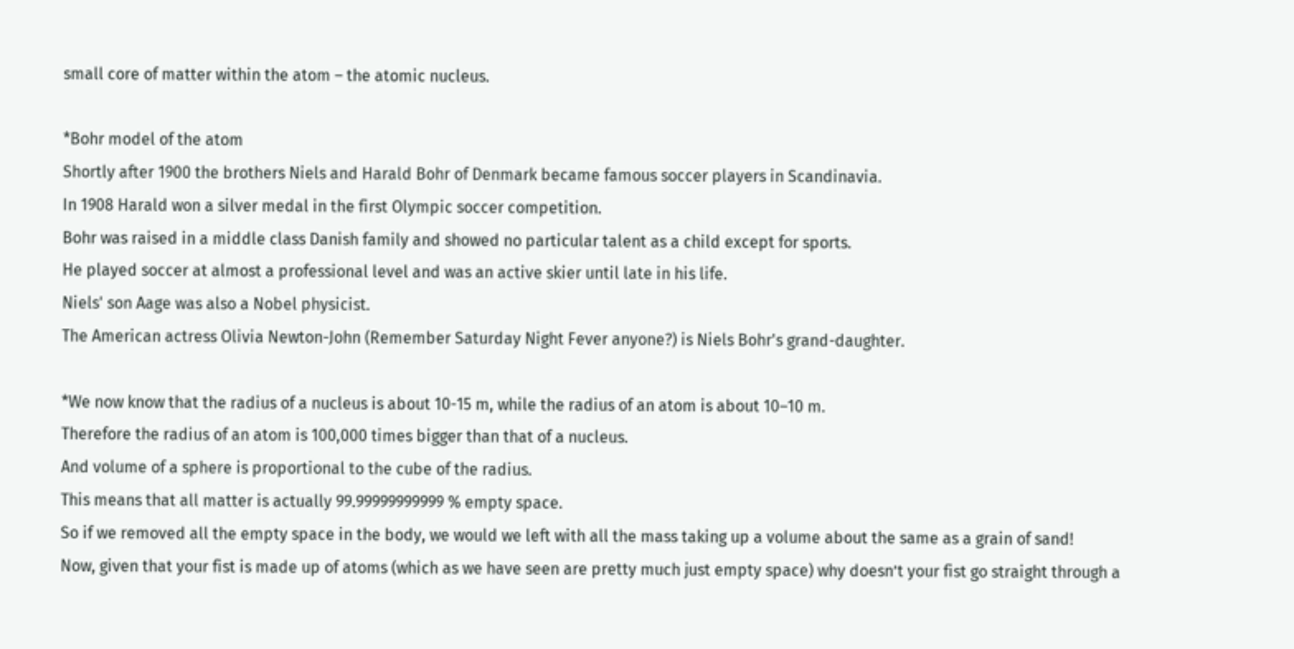small core of matter within the atom – the atomic nucleus.

*Bohr model of the atom
Shortly after 1900 the brothers Niels and Harald Bohr of Denmark became famous soccer players in Scandinavia.
In 1908 Harald won a silver medal in the first Olympic soccer competition.
Bohr was raised in a middle class Danish family and showed no particular talent as a child except for sports.
He played soccer at almost a professional level and was an active skier until late in his life.
Niels' son Aage was also a Nobel physicist.
The American actress Olivia Newton-John (Remember Saturday Night Fever anyone?) is Niels Bohr's grand-daughter.

*We now know that the radius of a nucleus is about 10-15 m, while the radius of an atom is about 10–10 m.
Therefore the radius of an atom is 100,000 times bigger than that of a nucleus.
And volume of a sphere is proportional to the cube of the radius.
This means that all matter is actually 99.99999999999 % empty space.
So if we removed all the empty space in the body, we would we left with all the mass taking up a volume about the same as a grain of sand!
Now, given that your fist is made up of atoms (which as we have seen are pretty much just empty space) why doesn’t your fist go straight through a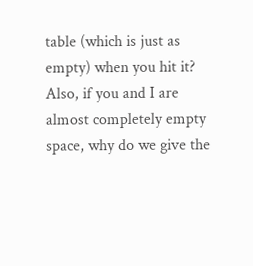table (which is just as empty) when you hit it?
Also, if you and I are almost completely empty space, why do we give the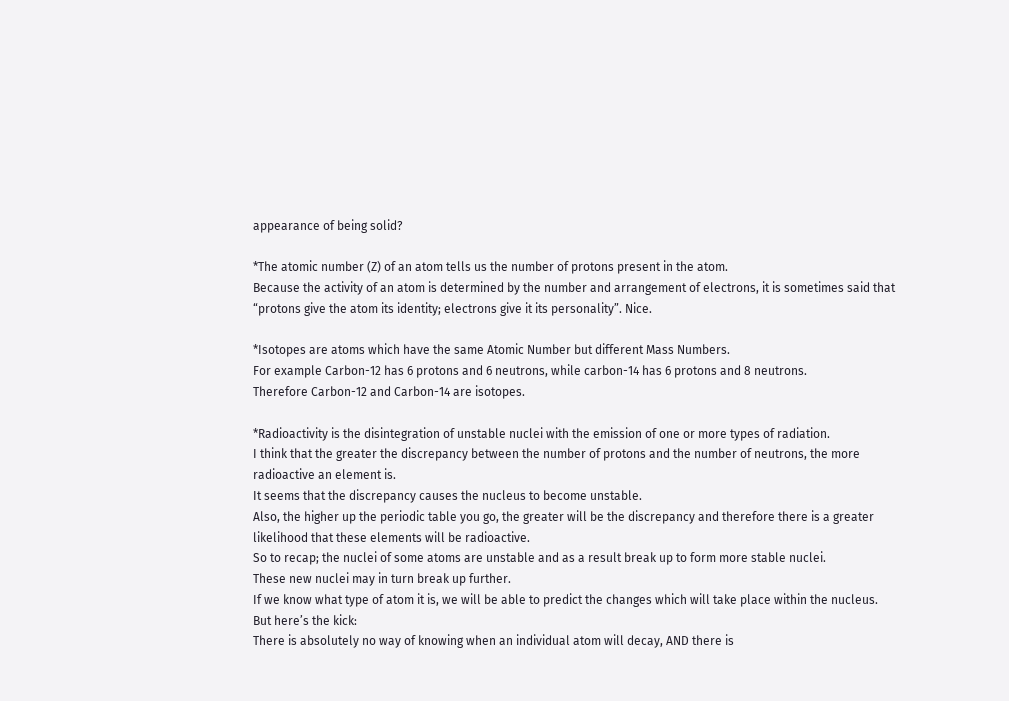appearance of being solid?

*The atomic number (Z) of an atom tells us the number of protons present in the atom.
Because the activity of an atom is determined by the number and arrangement of electrons, it is sometimes said that “protons give the atom its identity; electrons give it its personality”. Nice.

*Isotopes are atoms which have the same Atomic Number but different Mass Numbers.
For example Carbon-12 has 6 protons and 6 neutrons, while carbon-14 has 6 protons and 8 neutrons.
Therefore Carbon-12 and Carbon-14 are isotopes.

*Radioactivity is the disintegration of unstable nuclei with the emission of one or more types of radiation.
I think that the greater the discrepancy between the number of protons and the number of neutrons, the more radioactive an element is.
It seems that the discrepancy causes the nucleus to become unstable.
Also, the higher up the periodic table you go, the greater will be the discrepancy and therefore there is a greater likelihood that these elements will be radioactive.
So to recap; the nuclei of some atoms are unstable and as a result break up to form more stable nuclei.
These new nuclei may in turn break up further.
If we know what type of atom it is, we will be able to predict the changes which will take place within the nucleus.
But here’s the kick:
There is absolutely no way of knowing when an individual atom will decay, AND there is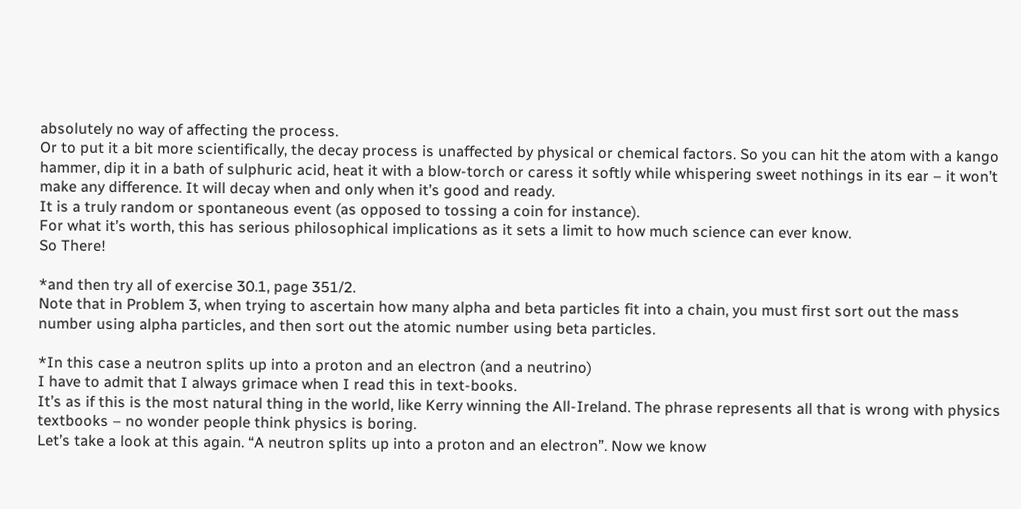absolutely no way of affecting the process.
Or to put it a bit more scientifically, the decay process is unaffected by physical or chemical factors. So you can hit the atom with a kango hammer, dip it in a bath of sulphuric acid, heat it with a blow-torch or caress it softly while whispering sweet nothings in its ear – it won’t make any difference. It will decay when and only when it’s good and ready.
It is a truly random or spontaneous event (as opposed to tossing a coin for instance).
For what it’s worth, this has serious philosophical implications as it sets a limit to how much science can ever know.
So There!

*and then try all of exercise 30.1, page 351/2.
Note that in Problem 3, when trying to ascertain how many alpha and beta particles fit into a chain, you must first sort out the mass number using alpha particles, and then sort out the atomic number using beta particles.

*In this case a neutron splits up into a proton and an electron (and a neutrino)
I have to admit that I always grimace when I read this in text-books.
It’s as if this is the most natural thing in the world, like Kerry winning the All-Ireland. The phrase represents all that is wrong with physics textbooks – no wonder people think physics is boring.
Let’s take a look at this again. “A neutron splits up into a proton and an electron”. Now we know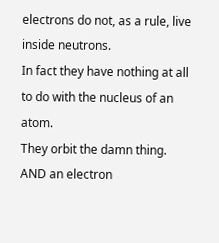electrons do not, as a rule, live inside neutrons.
In fact they have nothing at all to do with the nucleus of an atom.
They orbit the damn thing.
AND an electron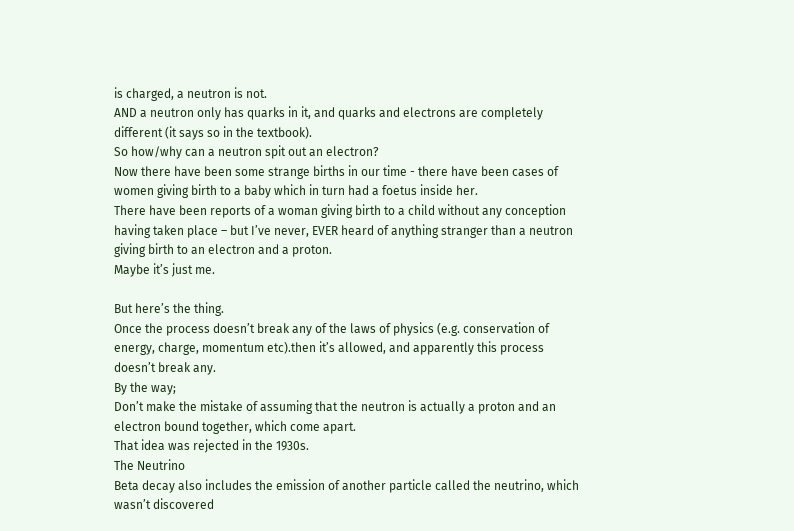is charged, a neutron is not.
AND a neutron only has quarks in it, and quarks and electrons are completely different (it says so in the textbook).
So how/why can a neutron spit out an electron?
Now there have been some strange births in our time - there have been cases of women giving birth to a baby which in turn had a foetus inside her.
There have been reports of a woman giving birth to a child without any conception having taken place – but I’ve never, EVER heard of anything stranger than a neutron giving birth to an electron and a proton.
Maybe it’s just me.

But here’s the thing.
Once the process doesn’t break any of the laws of physics (e.g. conservation of energy, charge, momentum etc).then it’s allowed, and apparently this process doesn’t break any.
By the way;
Don’t make the mistake of assuming that the neutron is actually a proton and an electron bound together, which come apart.
That idea was rejected in the 1930s.
The Neutrino
Beta decay also includes the emission of another particle called the neutrino, which wasn’t discovered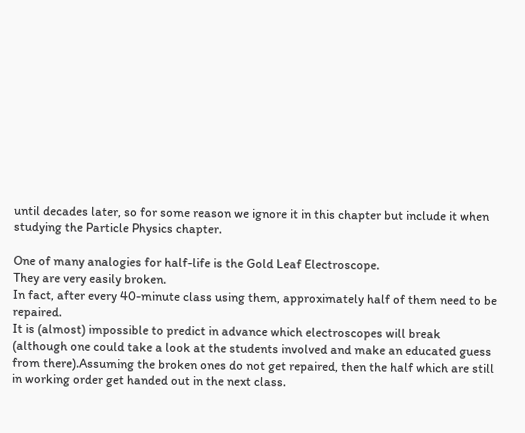until decades later, so for some reason we ignore it in this chapter but include it when studying the Particle Physics chapter.

One of many analogies for half-life is the Gold Leaf Electroscope.
They are very easily broken.
In fact, after every 40-minute class using them, approximately half of them need to be repaired.
It is (almost) impossible to predict in advance which electroscopes will break (although one could take a look at the students involved and make an educated guess from there).Assuming the broken ones do not get repaired, then the half which are still in working order get handed out in the next class.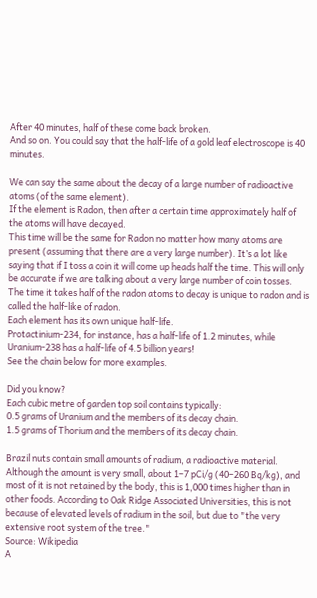After 40 minutes, half of these come back broken.
And so on. You could say that the half-life of a gold leaf electroscope is 40 minutes.

We can say the same about the decay of a large number of radioactive atoms (of the same element).
If the element is Radon, then after a certain time approximately half of the atoms will have decayed.
This time will be the same for Radon no matter how many atoms are present (assuming that there are a very large number). It’s a lot like saying that if I toss a coin it will come up heads half the time. This will only be accurate if we are talking about a very large number of coin tosses.
The time it takes half of the radon atoms to decay is unique to radon and is called the half-like of radon.
Each element has its own unique half-life.
Protactinium-234, for instance, has a half-life of 1.2 minutes, while Uranium-238 has a half-life of 4.5 billion years!
See the chain below for more examples.

Did you know?
Each cubic metre of garden top soil contains typically:
0.5 grams of Uranium and the members of its decay chain.
1.5 grams of Thorium and the members of its decay chain.

Brazil nuts contain small amounts of radium, a radioactive material. Although the amount is very small, about 1–7 pCi/g (40–260 Bq/kg), and most of it is not retained by the body, this is 1,000 times higher than in other foods. According to Oak Ridge Associated Universities, this is not because of elevated levels of radium in the soil, but due to "the very extensive root system of the tree."
Source: Wikipedia
A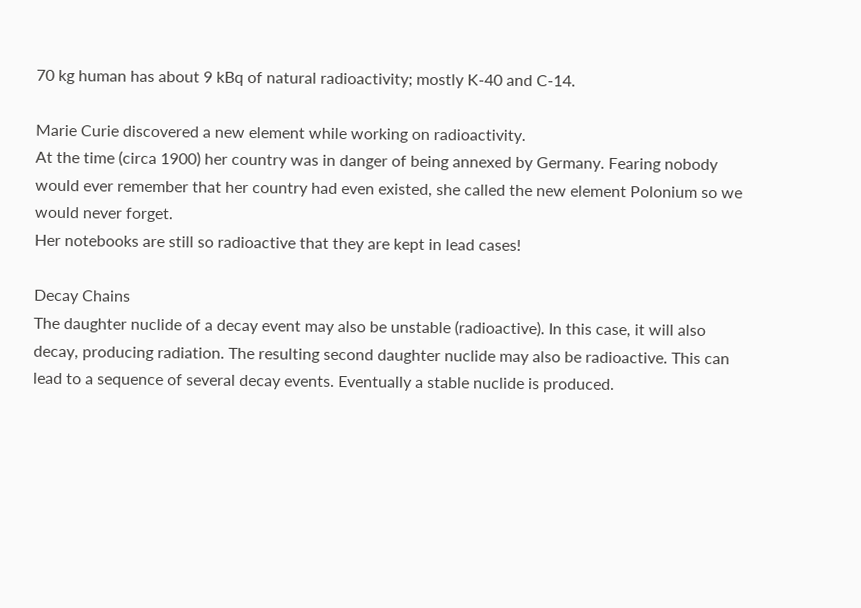70 kg human has about 9 kBq of natural radioactivity; mostly K-40 and C-14.

Marie Curie discovered a new element while working on radioactivity.
At the time (circa 1900) her country was in danger of being annexed by Germany. Fearing nobody would ever remember that her country had even existed, she called the new element Polonium so we would never forget.
Her notebooks are still so radioactive that they are kept in lead cases!

Decay Chains
The daughter nuclide of a decay event may also be unstable (radioactive). In this case, it will also decay, producing radiation. The resulting second daughter nuclide may also be radioactive. This can lead to a sequence of several decay events. Eventually a stable nuclide is produced.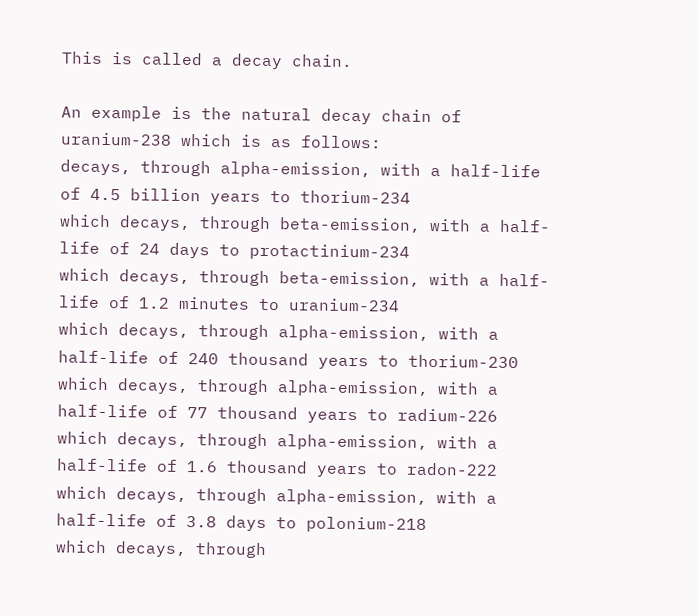This is called a decay chain.

An example is the natural decay chain of uranium-238 which is as follows:
decays, through alpha-emission, with a half-life of 4.5 billion years to thorium-234
which decays, through beta-emission, with a half-life of 24 days to protactinium-234
which decays, through beta-emission, with a half-life of 1.2 minutes to uranium-234
which decays, through alpha-emission, with a half-life of 240 thousand years to thorium-230
which decays, through alpha-emission, with a half-life of 77 thousand years to radium-226
which decays, through alpha-emission, with a half-life of 1.6 thousand years to radon-222
which decays, through alpha-emission, with a half-life of 3.8 days to polonium-218
which decays, through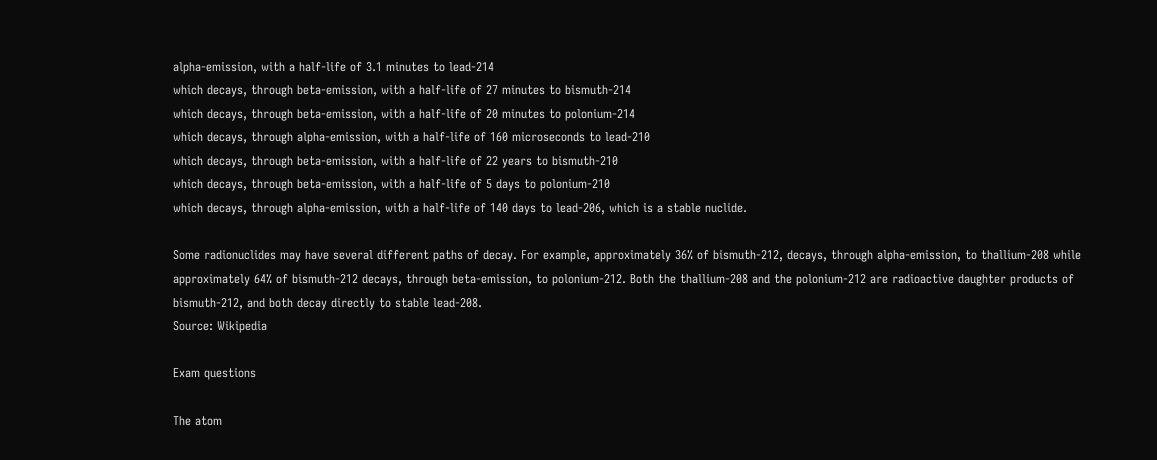alpha-emission, with a half-life of 3.1 minutes to lead-214
which decays, through beta-emission, with a half-life of 27 minutes to bismuth-214
which decays, through beta-emission, with a half-life of 20 minutes to polonium-214
which decays, through alpha-emission, with a half-life of 160 microseconds to lead-210
which decays, through beta-emission, with a half-life of 22 years to bismuth-210
which decays, through beta-emission, with a half-life of 5 days to polonium-210
which decays, through alpha-emission, with a half-life of 140 days to lead-206, which is a stable nuclide.

Some radionuclides may have several different paths of decay. For example, approximately 36% of bismuth-212, decays, through alpha-emission, to thallium-208 while approximately 64% of bismuth-212 decays, through beta-emission, to polonium-212. Both the thallium-208 and the polonium-212 are radioactive daughter products of bismuth-212, and both decay directly to stable lead-208.
Source: Wikipedia

Exam questions

The atom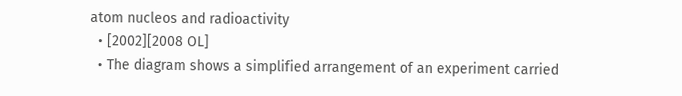atom nucleos and radioactivity
  • [2002][2008 OL]
  • The diagram shows a simplified arrangement of an experiment carried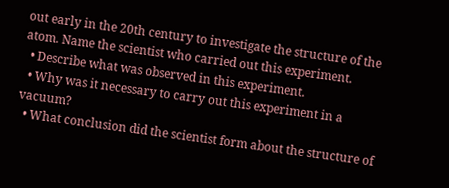out early in the 20th century to investigate the structure of the atom. Name the scientist who carried out this experiment.
  • Describe what was observed in this experiment.
  • Why was it necessary to carry out this experiment in a vacuum?
  • What conclusion did the scientist form about the structure of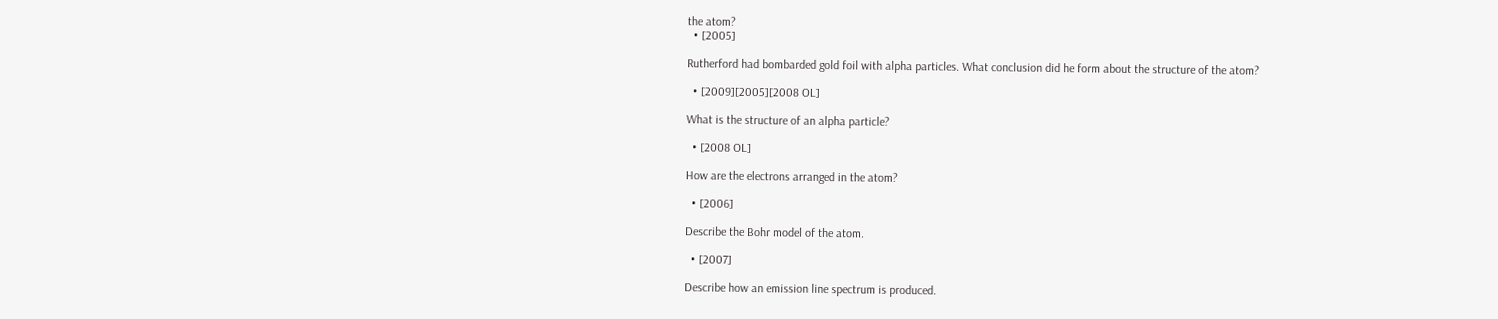the atom?
  • [2005]

Rutherford had bombarded gold foil with alpha particles. What conclusion did he form about the structure of the atom?

  • [2009][2005][2008 OL]

What is the structure of an alpha particle?

  • [2008 OL]

How are the electrons arranged in the atom?

  • [2006]

Describe the Bohr model of the atom.

  • [2007]

Describe how an emission line spectrum is produced.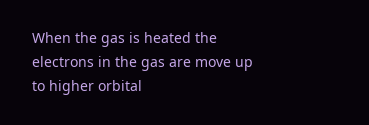When the gas is heated the electrons in the gas are move up to higher orbital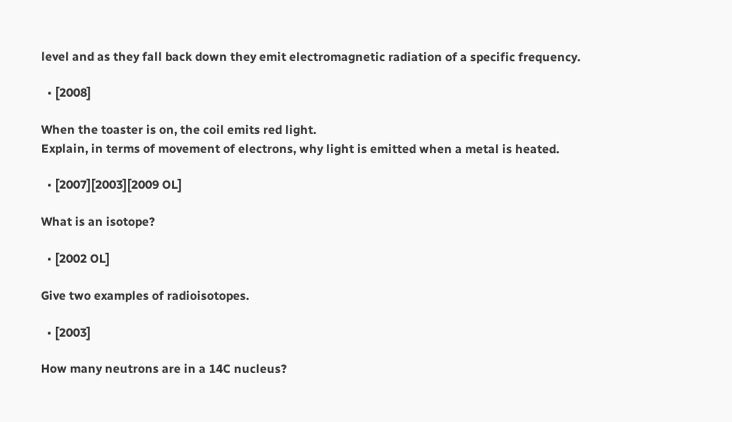level and as they fall back down they emit electromagnetic radiation of a specific frequency.

  • [2008]

When the toaster is on, the coil emits red light.
Explain, in terms of movement of electrons, why light is emitted when a metal is heated.

  • [2007][2003][2009 OL]

What is an isotope?

  • [2002 OL]

Give two examples of radioisotopes.

  • [2003]

How many neutrons are in a 14C nucleus?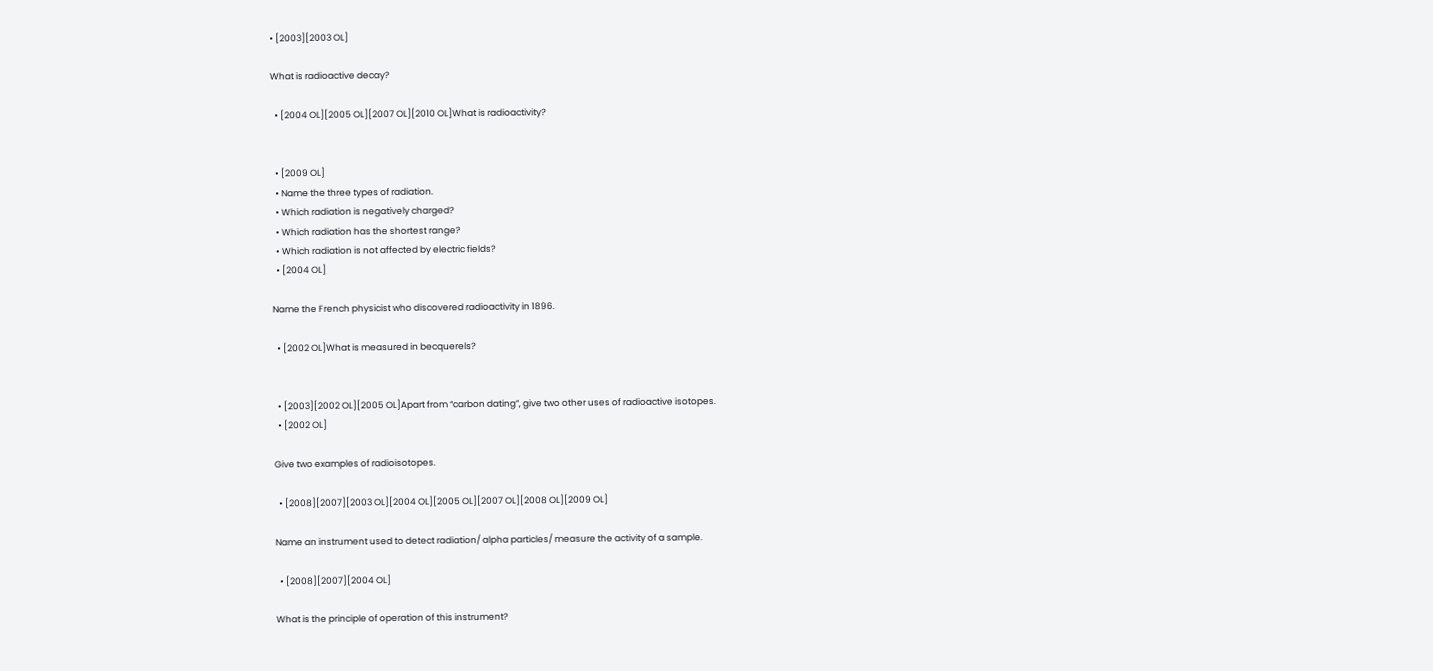• [2003][2003 OL]

What is radioactive decay?

  • [2004 OL][2005 OL][2007 OL][2010 OL]What is radioactivity?


  • [2009 OL]
  • Name the three types of radiation.
  • Which radiation is negatively charged?
  • Which radiation has the shortest range?
  • Which radiation is not affected by electric fields?
  • [2004 OL]

Name the French physicist who discovered radioactivity in 1896.

  • [2002 OL]What is measured in becquerels?


  • [2003][2002 OL][2005 OL]Apart from “carbon dating”, give two other uses of radioactive isotopes.
  • [2002 OL]

Give two examples of radioisotopes.

  • [2008][2007][2003 OL][2004 OL][2005 OL][2007 OL][2008 OL][2009 OL]

Name an instrument used to detect radiation/ alpha particles/ measure the activity of a sample.

  • [2008][2007][2004 OL]

What is the principle of operation of this instrument?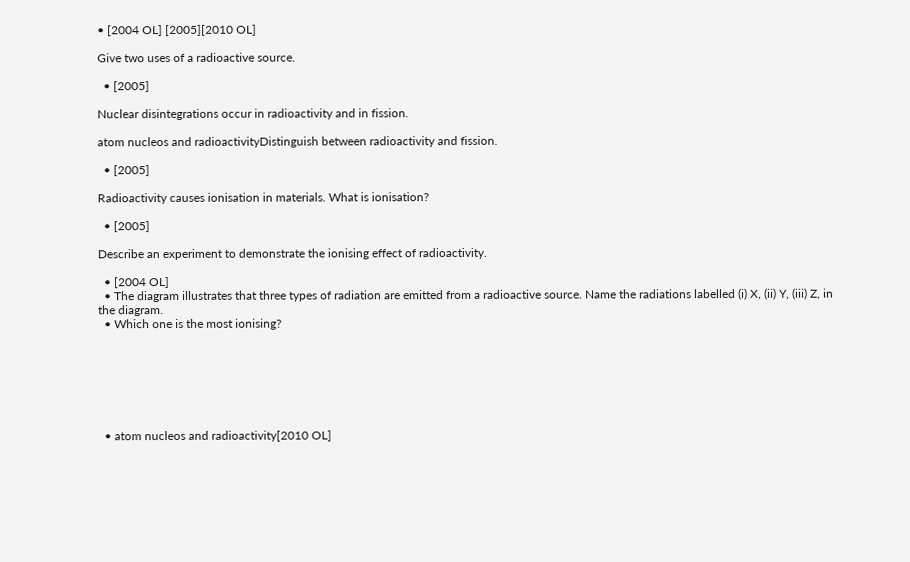• [2004 OL] [2005][2010 OL]

Give two uses of a radioactive source.

  • [2005]

Nuclear disintegrations occur in radioactivity and in fission.

atom nucleos and radioactivityDistinguish between radioactivity and fission.

  • [2005]

Radioactivity causes ionisation in materials. What is ionisation?

  • [2005]

Describe an experiment to demonstrate the ionising effect of radioactivity.

  • [2004 OL]
  • The diagram illustrates that three types of radiation are emitted from a radioactive source. Name the radiations labelled (i) X, (ii) Y, (iii) Z, in the diagram.
  • Which one is the most ionising?







  • atom nucleos and radioactivity[2010 OL]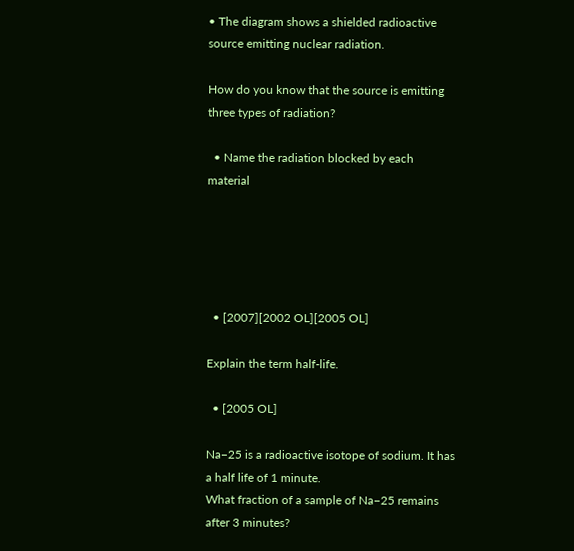• The diagram shows a shielded radioactive source emitting nuclear radiation.

How do you know that the source is emitting three types of radiation?

  • Name the radiation blocked by each material





  • [2007][2002 OL][2005 OL]

Explain the term half-life.

  • [2005 OL]

Na−25 is a radioactive isotope of sodium. It has a half life of 1 minute.
What fraction of a sample of Na−25 remains after 3 minutes?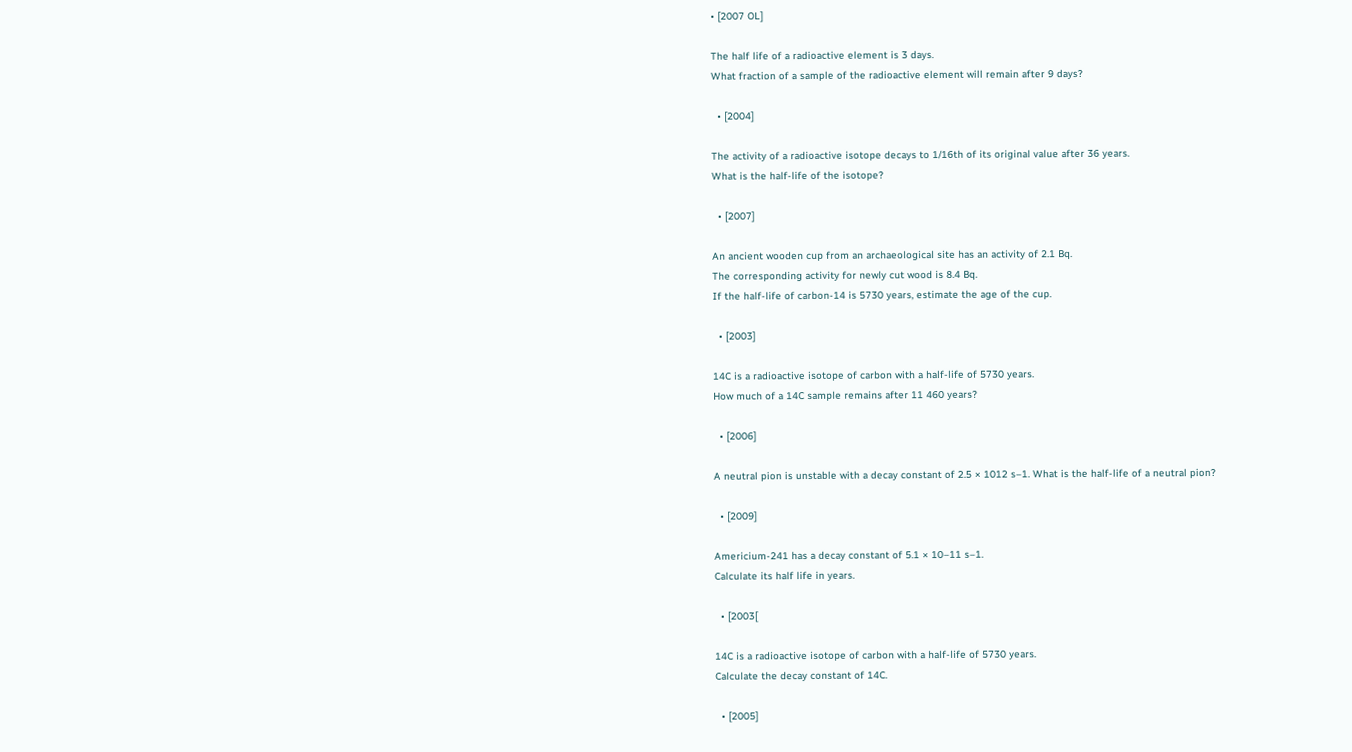• [2007 OL]

The half life of a radioactive element is 3 days.
What fraction of a sample of the radioactive element will remain after 9 days?

  • [2004]

The activity of a radioactive isotope decays to 1/16th of its original value after 36 years.
What is the half-life of the isotope?

  • [2007]

An ancient wooden cup from an archaeological site has an activity of 2.1 Bq.
The corresponding activity for newly cut wood is 8.4 Bq.
If the half-life of carbon-14 is 5730 years, estimate the age of the cup.

  • [2003]

14C is a radioactive isotope of carbon with a half-life of 5730 years.
How much of a 14C sample remains after 11 460 years?

  • [2006]

A neutral pion is unstable with a decay constant of 2.5 × 1012 s–1. What is the half-life of a neutral pion?

  • [2009]

Americium-241 has a decay constant of 5.1 × 10–11 s–1.
Calculate its half life in years.

  • [2003[

14C is a radioactive isotope of carbon with a half-life of 5730 years.
Calculate the decay constant of 14C.

  • [2005]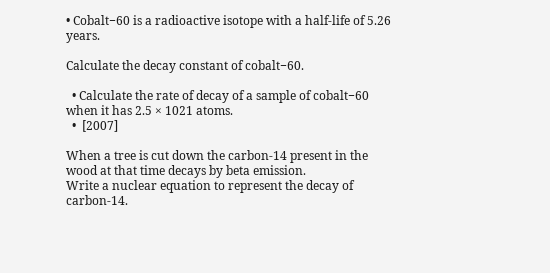• Cobalt−60 is a radioactive isotope with a half-life of 5.26 years.

Calculate the decay constant of cobalt−60.

  • Calculate the rate of decay of a sample of cobalt−60 when it has 2.5 × 1021 atoms.
  •  [2007]

When a tree is cut down the carbon-14 present in the wood at that time decays by beta emission.
Write a nuclear equation to represent the decay of carbon-14.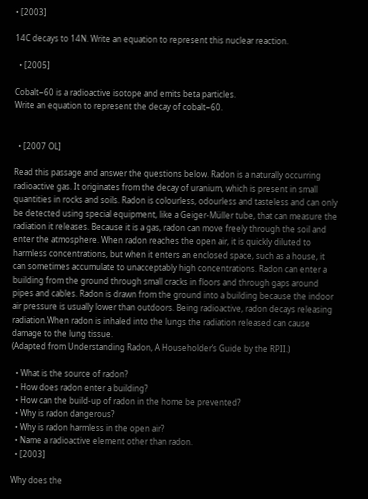• [2003]

14C decays to 14N. Write an equation to represent this nuclear reaction.

  • [2005]

Cobalt−60 is a radioactive isotope and emits beta particles.
Write an equation to represent the decay of cobalt−60.


  • [2007 OL]

Read this passage and answer the questions below. Radon is a naturally occurring radioactive gas. It originates from the decay of uranium, which is present in small quantities in rocks and soils. Radon is colourless, odourless and tasteless and can only be detected using special equipment, like a Geiger-Müller tube, that can measure the radiation it releases. Because it is a gas, radon can move freely through the soil and enter the atmosphere. When radon reaches the open air, it is quickly diluted to harmless concentrations, but when it enters an enclosed space, such as a house, it can sometimes accumulate to unacceptably high concentrations. Radon can enter a building from the ground through small cracks in floors and through gaps around pipes and cables. Radon is drawn from the ground into a building because the indoor air pressure is usually lower than outdoors. Being radioactive, radon decays releasing radiation.When radon is inhaled into the lungs the radiation released can cause damage to the lung tissue.
(Adapted from Understanding Radon, A Householder’s Guide by the RPII.)

  • What is the source of radon?
  • How does radon enter a building?
  • How can the build-up of radon in the home be prevented?
  • Why is radon dangerous?
  • Why is radon harmless in the open air?
  • Name a radioactive element other than radon.
  • [2003]

Why does the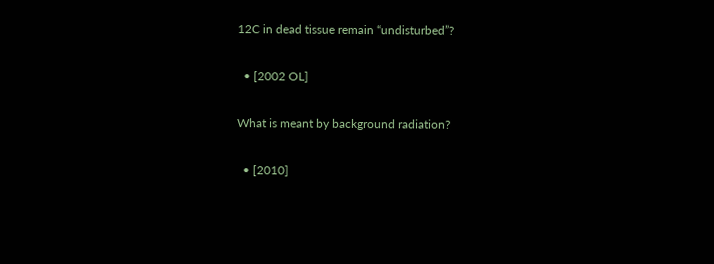12C in dead tissue remain “undisturbed”?

  • [2002 OL]

What is meant by background radiation?

  • [2010]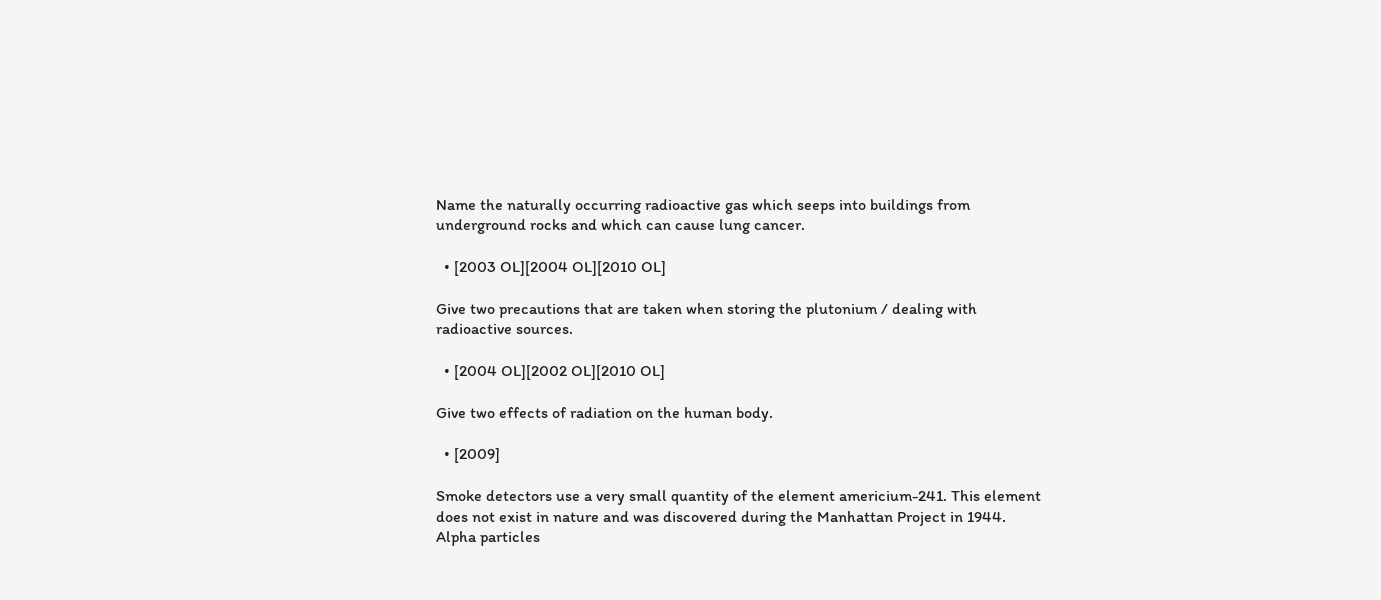Name the naturally occurring radioactive gas which seeps into buildings from underground rocks and which can cause lung cancer.

  • [2003 OL][2004 OL][2010 OL]

Give two precautions that are taken when storing the plutonium / dealing with radioactive sources.

  • [2004 OL][2002 OL][2010 OL]

Give two effects of radiation on the human body.

  • [2009]

Smoke detectors use a very small quantity of the element americium-241. This element does not exist in nature and was discovered during the Manhattan Project in 1944.
Alpha particles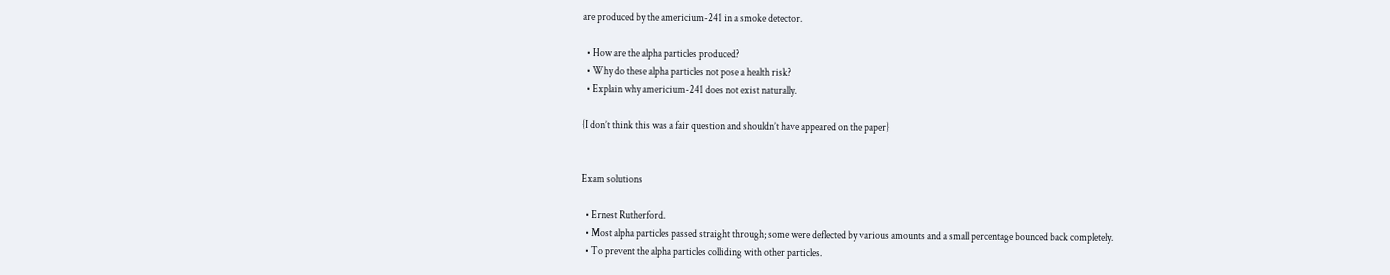are produced by the americium-241 in a smoke detector.

  • How are the alpha particles produced?
  • Why do these alpha particles not pose a health risk?
  • Explain why americium-241 does not exist naturally.

{I don’t think this was a fair question and shouldn’t have appeared on the paper}


Exam solutions

  • Ernest Rutherford.
  • Most alpha particles passed straight through; some were deflected by various amounts and a small percentage bounced back completely.
  • To prevent the alpha particles colliding with other particles.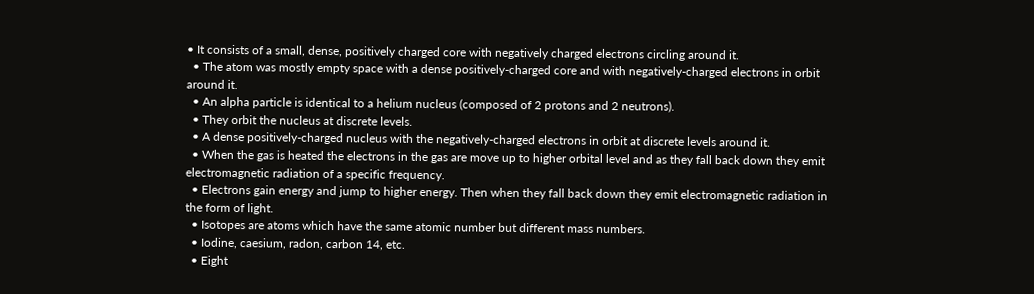• It consists of a small, dense, positively charged core with negatively charged electrons circling around it.
  • The atom was mostly empty space with a dense positively-charged core and with negatively-charged electrons in orbit around it.
  • An alpha particle is identical to a helium nucleus (composed of 2 protons and 2 neutrons).
  • They orbit the nucleus at discrete levels.
  • A dense positively-charged nucleus with the negatively-charged electrons in orbit at discrete levels around it.
  • When the gas is heated the electrons in the gas are move up to higher orbital level and as they fall back down they emit electromagnetic radiation of a specific frequency.
  • Electrons gain energy and jump to higher energy. Then when they fall back down they emit electromagnetic radiation in the form of light.
  • Isotopes are atoms which have the same atomic number but different mass numbers.
  • Iodine, caesium, radon, carbon 14, etc.
  • Eight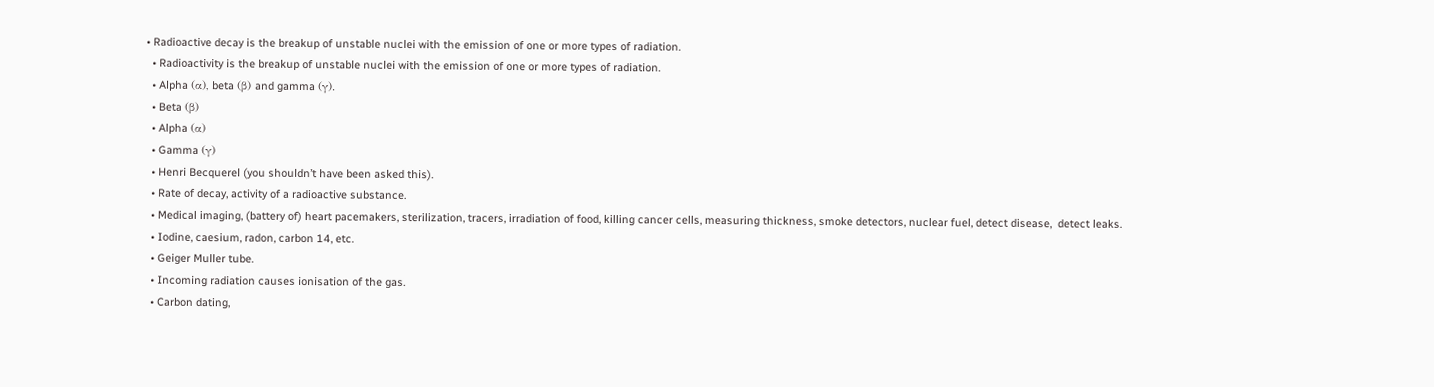• Radioactive decay is the breakup of unstable nuclei with the emission of one or more types of radiation.
  • Radioactivity is the breakup of unstable nuclei with the emission of one or more types of radiation.
  • Alpha (α), beta (β) and gamma (γ).
  • Beta (β)
  • Alpha (α)
  • Gamma (γ)
  • Henri Becquerel (you shouldn’t have been asked this).
  • Rate of decay, activity of a radioactive substance.
  • Medical imaging, (battery of) heart pacemakers, sterilization, tracers, irradiation of food, killing cancer cells, measuring thickness, smoke detectors, nuclear fuel, detect disease,  detect leaks.
  • Iodine, caesium, radon, carbon 14, etc.
  • Geiger Muller tube.
  • Incoming radiation causes ionisation of the gas.
  • Carbon dating,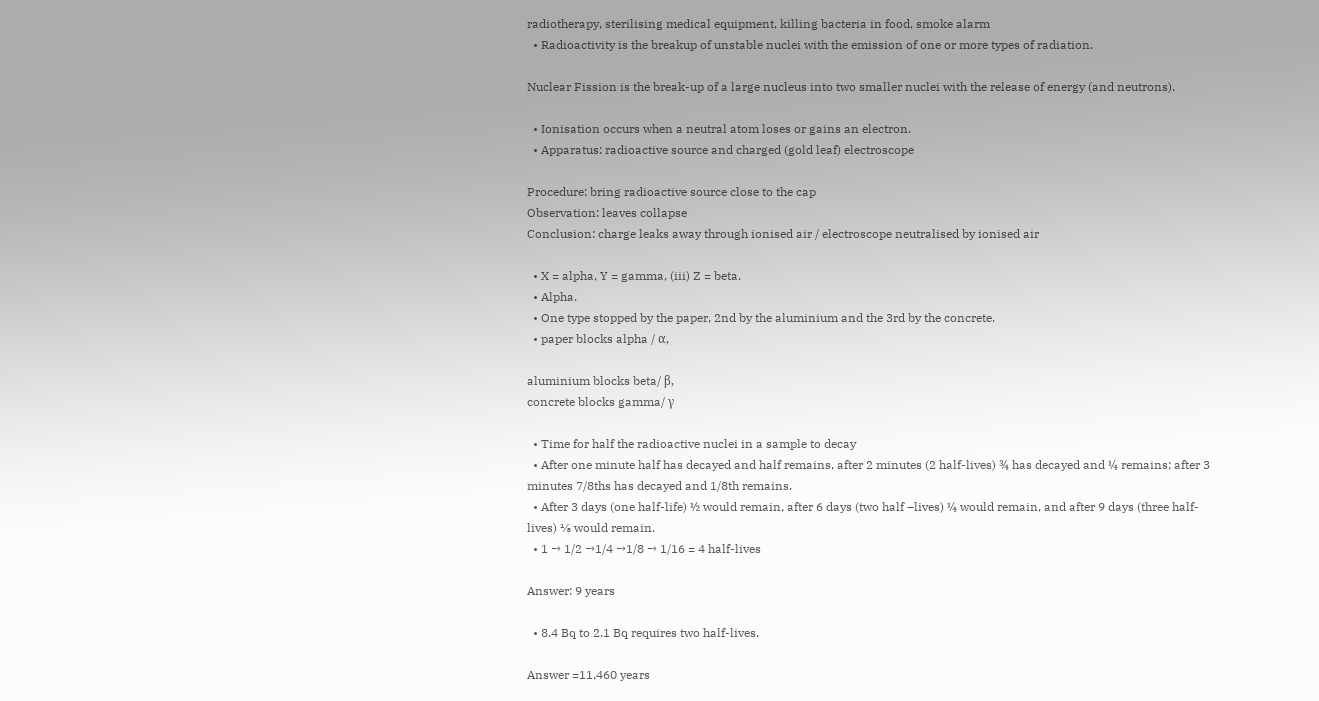radiotherapy, sterilising medical equipment, killing bacteria in food, smoke alarm
  • Radioactivity is the breakup of unstable nuclei with the emission of one or more types of radiation.

Nuclear Fission is the break-up of a large nucleus into two smaller nuclei with the release of energy (and neutrons).

  • Ionisation occurs when a neutral atom loses or gains an electron.
  • Apparatus: radioactive source and charged (gold leaf) electroscope

Procedure: bring radioactive source close to the cap
Observation: leaves collapse
Conclusion: charge leaks away through ionised air / electroscope neutralised by ionised air

  • X = alpha, Y = gamma, (iii) Z = beta.
  • Alpha.
  • One type stopped by the paper, 2nd by the aluminium and the 3rd by the concrete.
  • paper blocks alpha / α,

aluminium blocks beta/ β,
concrete blocks gamma/ γ

  • Time for half the radioactive nuclei in a sample to decay
  • After one minute half has decayed and half remains, after 2 minutes (2 half-lives) ¾ has decayed and ¼ remains; after 3 minutes 7/8ths has decayed and 1/8th remains.
  • After 3 days (one half-life) ½ would remain, after 6 days (two half –lives) ¼ would remain, and after 9 days (three half-lives) ⅛ would remain.
  • 1 → 1/2 →1/4 →1/8 → 1/16 = 4 half-lives

Answer: 9 years

  • 8.4 Bq to 2.1 Bq requires two half-lives.

Answer =11,460 years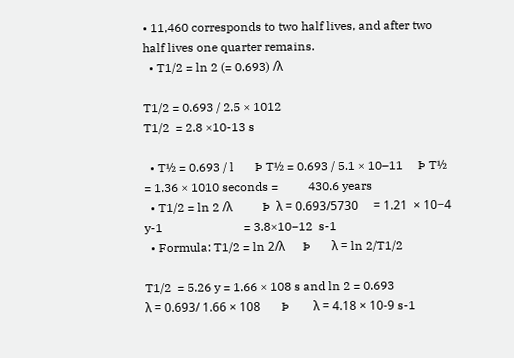• 11,460 corresponds to two half lives, and after two half lives one quarter remains.
  • T1/2 = ln 2 (= 0.693) /λ

T1/2 = 0.693 / 2.5 × 1012
T1/2  = 2.8 ×10-13 s

  • T½ = 0.693 / l       Þ T½ = 0.693 / 5.1 × 10–11     Þ T½ = 1.36 × 1010 seconds =          430.6 years
  • T1/2 = ln 2 /λ          Þ  λ = 0.693/5730     = 1.21  × 10−4  y-1                           = 3.8×10−12  s-1
  • Formula: T1/2 = ln 2/λ      Þ       λ = ln 2/T1/2

T1/2  = 5.26 y = 1.66 × 108 s and ln 2 = 0.693
λ = 0.693/ 1.66 × 108       Þ        λ = 4.18 × 10-9 s-1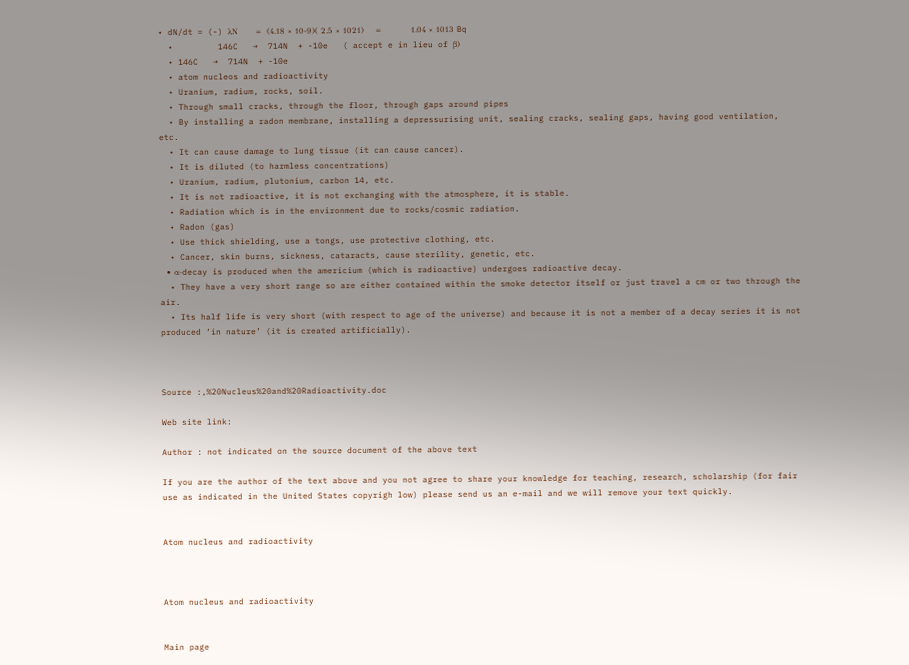• dN/dt = (-) λN      =  (4.18 × 10-9)( 2.5 × 1021)    =          1.04 × 1013 Bq
  •         146C   →  714N  + -10e   ( accept e in lieu of β)
  • 146C   →  714N  + -10e
  • atom nucleos and radioactivity
  • Uranium, radium, rocks, soil.
  • Through small cracks, through the floor, through gaps around pipes
  • By installing a radon membrane, installing a depressurising unit, sealing cracks, sealing gaps, having good ventilation, etc.
  • It can cause damage to lung tissue (it can cause cancer).
  • It is diluted (to harmless concentrations)
  • Uranium, radium, plutonium, carbon 14, etc.
  • It is not radioactive, it is not exchanging with the atmosphere, it is stable.
  • Radiation which is in the environment due to rocks/cosmic radiation.
  • Radon (gas)
  • Use thick shielding, use a tongs, use protective clothing, etc.
  • Cancer, skin burns, sickness, cataracts, cause sterility, genetic, etc.
  • α-decay is produced when the americium (which is radioactive) undergoes radioactive decay.
  • They have a very short range so are either contained within the smoke detector itself or just travel a cm or two through the air.
  • Its half life is very short (with respect to age of the universe) and because it is not a member of a decay series it is not produced ‘in nature’ (it is created artificially).



Source :,%20Nucleus%20and%20Radioactivity.doc

Web site link:

Author : not indicated on the source document of the above text

If you are the author of the text above and you not agree to share your knowledge for teaching, research, scholarship (for fair use as indicated in the United States copyrigh low) please send us an e-mail and we will remove your text quickly.


Atom nucleus and radioactivity



Atom nucleus and radioactivity


Main page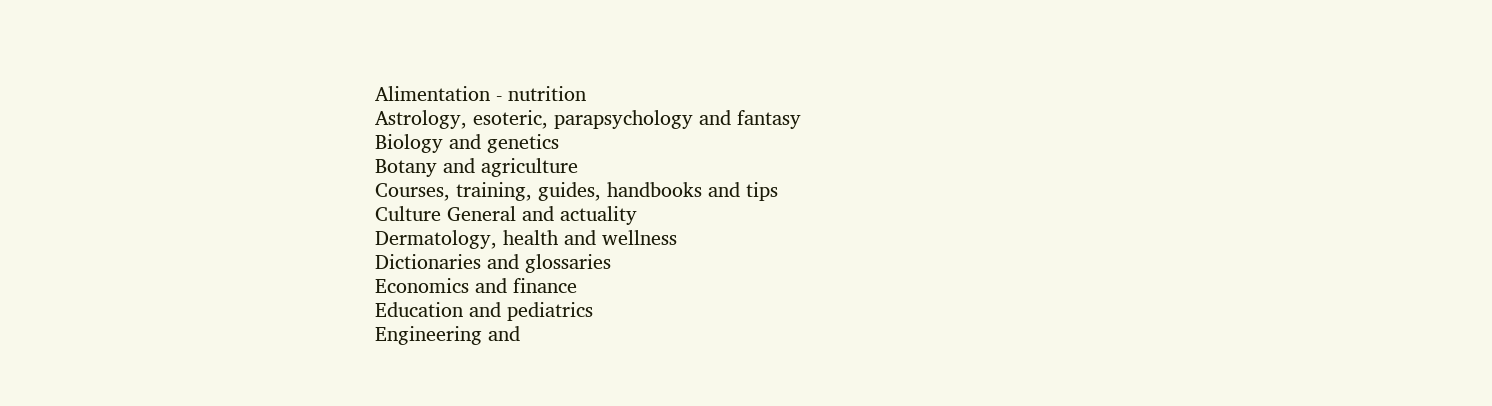Alimentation - nutrition
Astrology, esoteric, parapsychology and fantasy
Biology and genetics
Botany and agriculture
Courses, training, guides, handbooks and tips
Culture General and actuality
Dermatology, health and wellness
Dictionaries and glossaries
Economics and finance
Education and pediatrics
Engineering and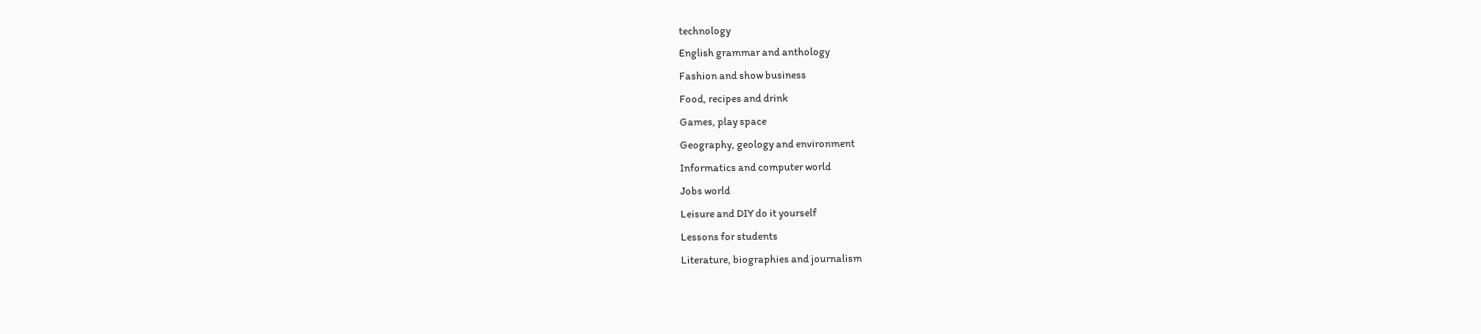technology
English grammar and anthology
Fashion and show business
Food, recipes and drink
Games, play space
Geography, geology and environment
Informatics and computer world
Jobs world
Leisure and DIY do it yourself
Lessons for students
Literature, biographies and journalism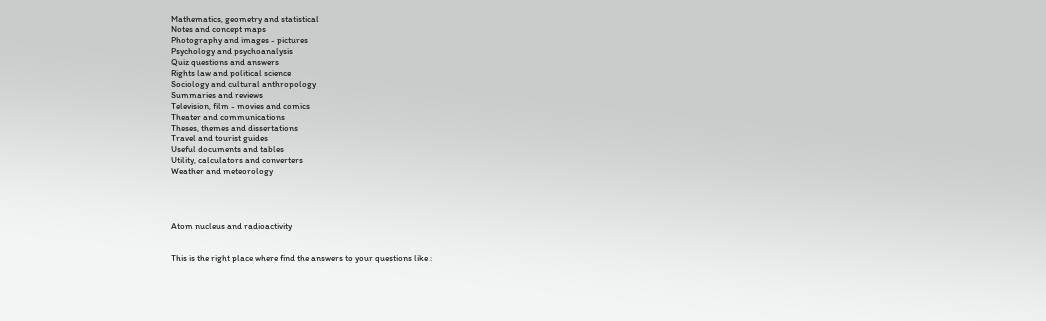Mathematics, geometry and statistical
Notes and concept maps
Photography and images - pictures
Psychology and psychoanalysis
Quiz questions and answers
Rights law and political science
Sociology and cultural anthropology
Summaries and reviews
Television, film - movies and comics
Theater and communications
Theses, themes and dissertations
Travel and tourist guides
Useful documents and tables
Utility, calculators and converters
Weather and meteorology




Atom nucleus and radioactivity


This is the right place where find the answers to your questions like :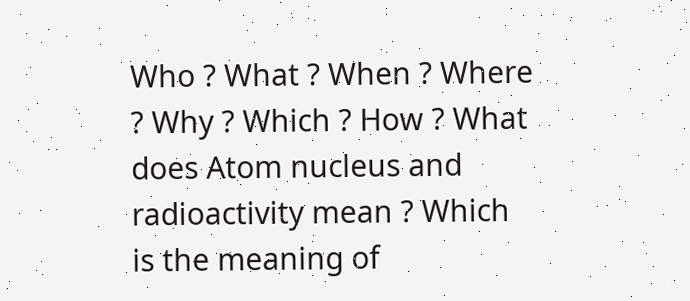Who ? What ? When ? Where ? Why ? Which ? How ? What does Atom nucleus and radioactivity mean ? Which is the meaning of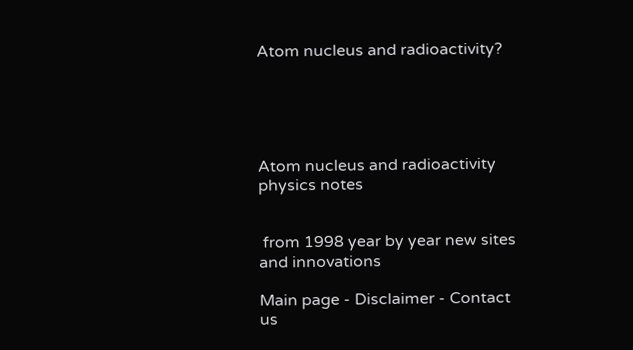Atom nucleus and radioactivity?





Atom nucleus and radioactivity physics notes


 from 1998 year by year new sites and innovations

Main page - Disclaimer - Contact us